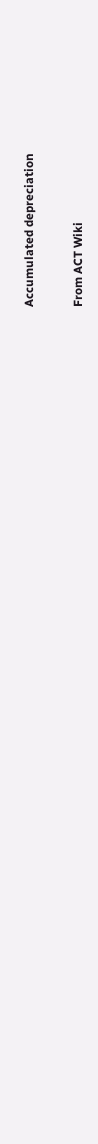Accumulated depreciation

From ACT Wiki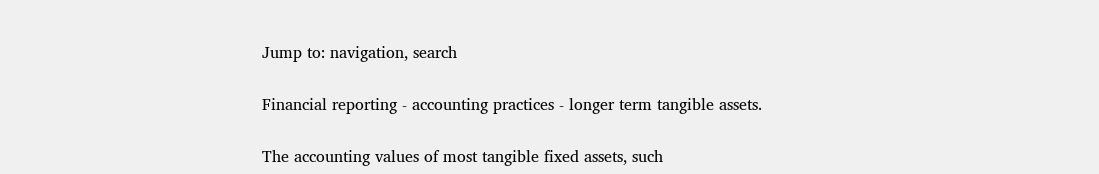Jump to: navigation, search

Financial reporting - accounting practices - longer term tangible assets.

The accounting values of most tangible fixed assets, such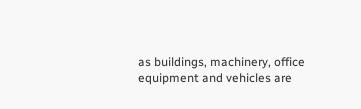as buildings, machinery, office equipment and vehicles are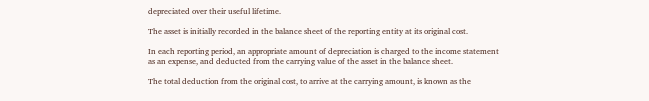depreciated over their useful lifetime.

The asset is initially recorded in the balance sheet of the reporting entity at its original cost.

In each reporting period, an appropriate amount of depreciation is charged to the income statement as an expense, and deducted from the carrying value of the asset in the balance sheet.

The total deduction from the original cost, to arrive at the carrying amount, is known as the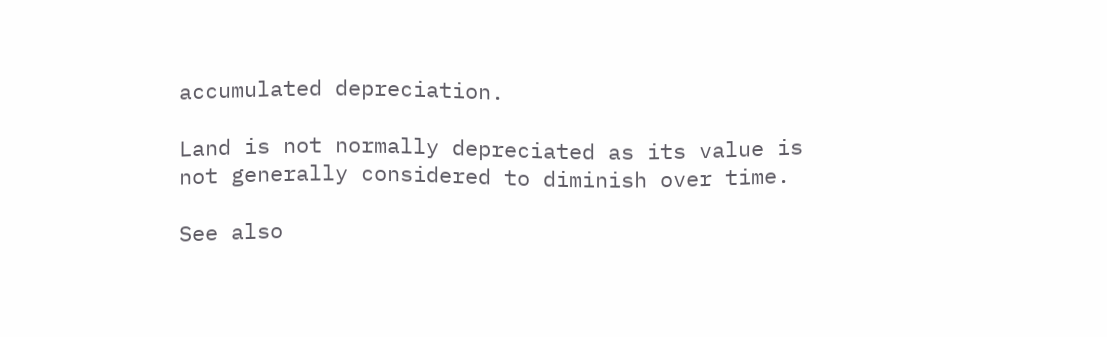accumulated depreciation.

Land is not normally depreciated as its value is not generally considered to diminish over time.

See also